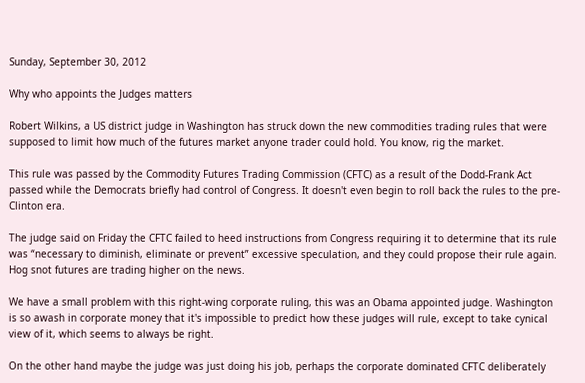Sunday, September 30, 2012

Why who appoints the Judges matters

Robert Wilkins, a US district judge in Washington has struck down the new commodities trading rules that were supposed to limit how much of the futures market anyone trader could hold. You know, rig the market.

This rule was passed by the Commodity Futures Trading Commission (CFTC) as a result of the Dodd-Frank Act passed while the Democrats briefly had control of Congress. It doesn't even begin to roll back the rules to the pre-Clinton era.

The judge said on Friday the CFTC failed to heed instructions from Congress requiring it to determine that its rule was “necessary to diminish, eliminate or prevent” excessive speculation, and they could propose their rule again. Hog snot futures are trading higher on the news.

We have a small problem with this right-wing corporate ruling, this was an Obama appointed judge. Washington is so awash in corporate money that it's impossible to predict how these judges will rule, except to take cynical view of it, which seems to always be right.

On the other hand maybe the judge was just doing his job, perhaps the corporate dominated CFTC deliberately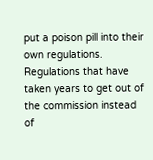put a poison pill into their own regulations. Regulations that have taken years to get out of the commission instead of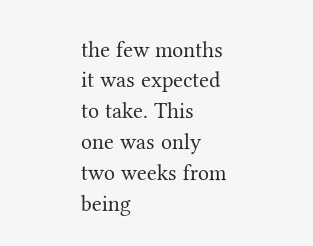the few months it was expected to take. This one was only two weeks from being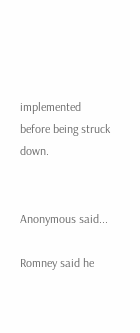implemented before being struck down.


Anonymous said...

Romney said he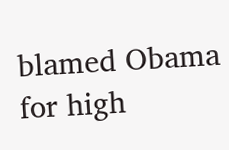blamed Obama for high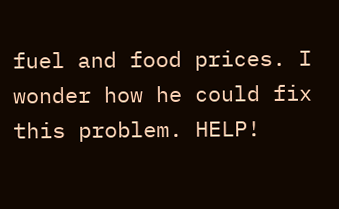fuel and food prices. I wonder how he could fix this problem. HELP!